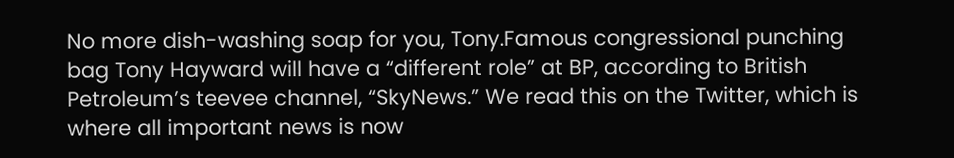No more dish-washing soap for you, Tony.Famous congressional punching bag Tony Hayward will have a “different role” at BP, according to British Petroleum’s teevee channel, “SkyNews.” We read this on the Twitter, which is where all important news is now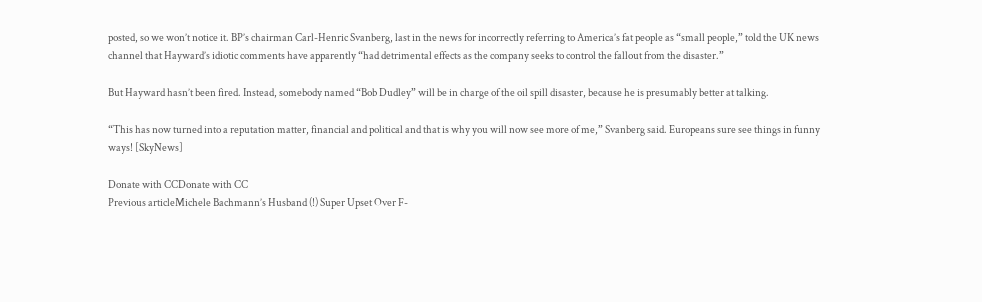posted, so we won’t notice it. BP’s chairman Carl-Henric Svanberg, last in the news for incorrectly referring to America’s fat people as “small people,” told the UK news channel that Hayward’s idiotic comments have apparently “had detrimental effects as the company seeks to control the fallout from the disaster.”

But Hayward hasn’t been fired. Instead, somebody named “Bob Dudley” will be in charge of the oil spill disaster, because he is presumably better at talking.

“This has now turned into a reputation matter, financial and political and that is why you will now see more of me,” Svanberg said. Europeans sure see things in funny ways! [SkyNews]

Donate with CCDonate with CC
Previous articleMichele Bachmann’s Husband (!) Super Upset Over F-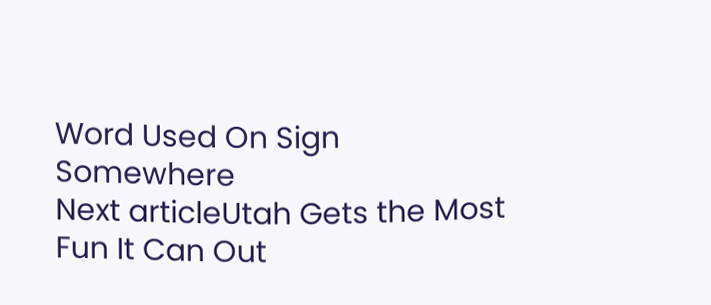Word Used On Sign Somewhere
Next articleUtah Gets the Most Fun It Can Out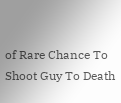of Rare Chance To Shoot Guy To Death